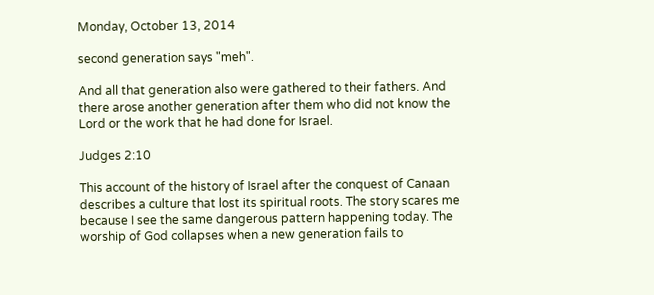Monday, October 13, 2014

second generation says "meh".

And all that generation also were gathered to their fathers. And there arose another generation after them who did not know the Lord or the work that he had done for Israel.

Judges 2:10

This account of the history of Israel after the conquest of Canaan describes a culture that lost its spiritual roots. The story scares me because I see the same dangerous pattern happening today. The worship of God collapses when a new generation fails to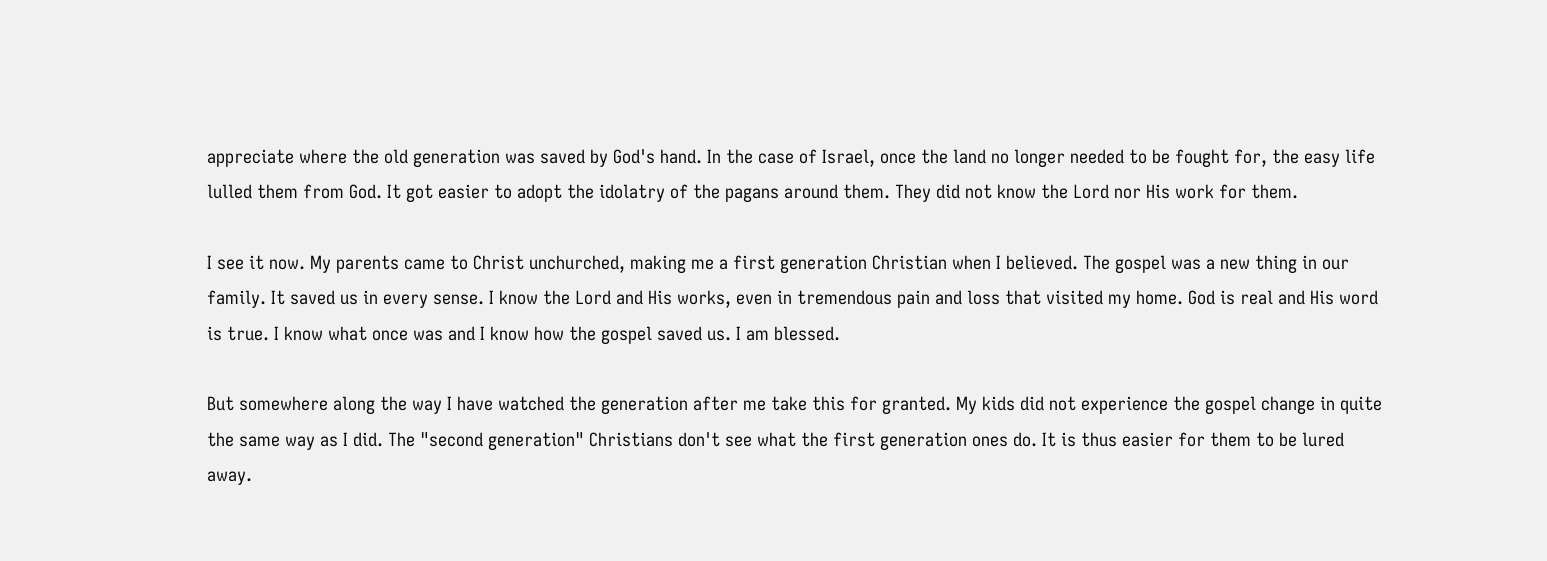appreciate where the old generation was saved by God's hand. In the case of Israel, once the land no longer needed to be fought for, the easy life lulled them from God. It got easier to adopt the idolatry of the pagans around them. They did not know the Lord nor His work for them.

I see it now. My parents came to Christ unchurched, making me a first generation Christian when I believed. The gospel was a new thing in our family. It saved us in every sense. I know the Lord and His works, even in tremendous pain and loss that visited my home. God is real and His word is true. I know what once was and I know how the gospel saved us. I am blessed.

But somewhere along the way I have watched the generation after me take this for granted. My kids did not experience the gospel change in quite the same way as I did. The "second generation" Christians don't see what the first generation ones do. It is thus easier for them to be lured away.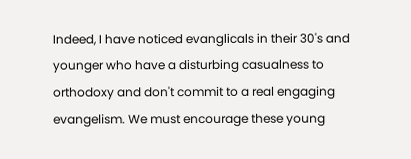Indeed, I have noticed evanglicals in their 30's and younger who have a disturbing casualness to orthodoxy and don't commit to a real engaging evangelism. We must encourage these young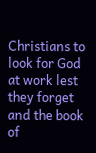Christians to look for God at work lest they forget and the book of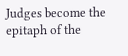Judges become the epitaph of the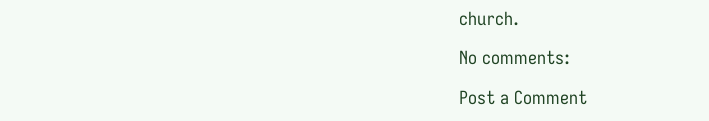church.

No comments:

Post a Comment